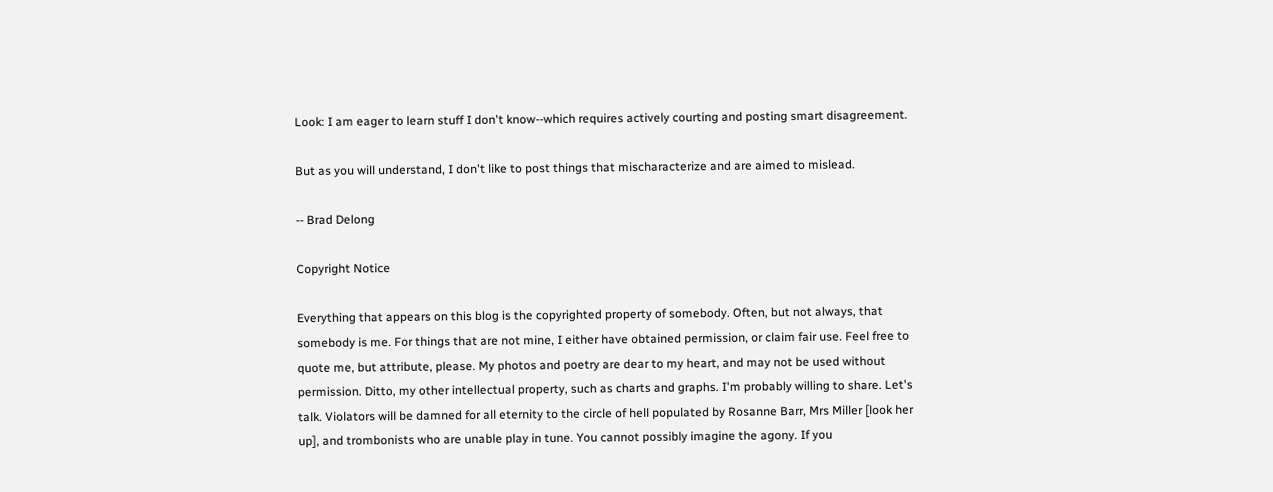Look: I am eager to learn stuff I don't know--which requires actively courting and posting smart disagreement.

But as you will understand, I don't like to post things that mischaracterize and are aimed to mislead.

-- Brad Delong

Copyright Notice

Everything that appears on this blog is the copyrighted property of somebody. Often, but not always, that somebody is me. For things that are not mine, I either have obtained permission, or claim fair use. Feel free to quote me, but attribute, please. My photos and poetry are dear to my heart, and may not be used without permission. Ditto, my other intellectual property, such as charts and graphs. I'm probably willing to share. Let's talk. Violators will be damned for all eternity to the circle of hell populated by Rosanne Barr, Mrs Miller [look her up], and trombonists who are unable play in tune. You cannot possibly imagine the agony. If you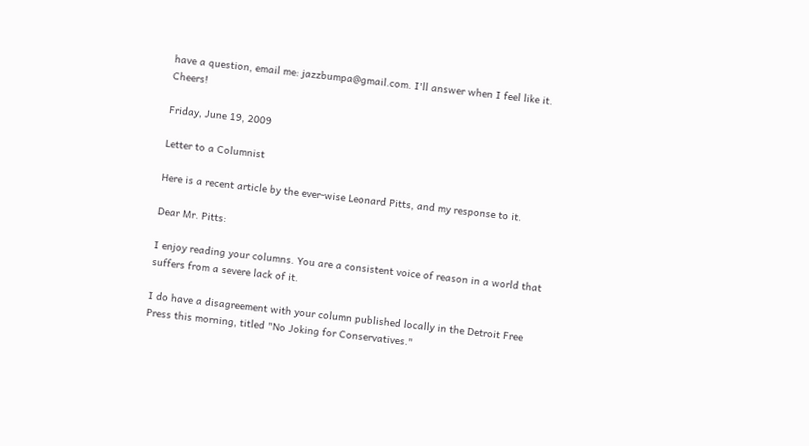have a question, email me: jazzbumpa@gmail.com. I'll answer when I feel like it. Cheers!

Friday, June 19, 2009

Letter to a Columnist

Here is a recent article by the ever-wise Leonard Pitts, and my response to it.

Dear Mr. Pitts:

I enjoy reading your columns. You are a consistent voice of reason in a world that suffers from a severe lack of it.

I do have a disagreement with your column published locally in the Detroit Free Press this morning, titled "No Joking for Conservatives."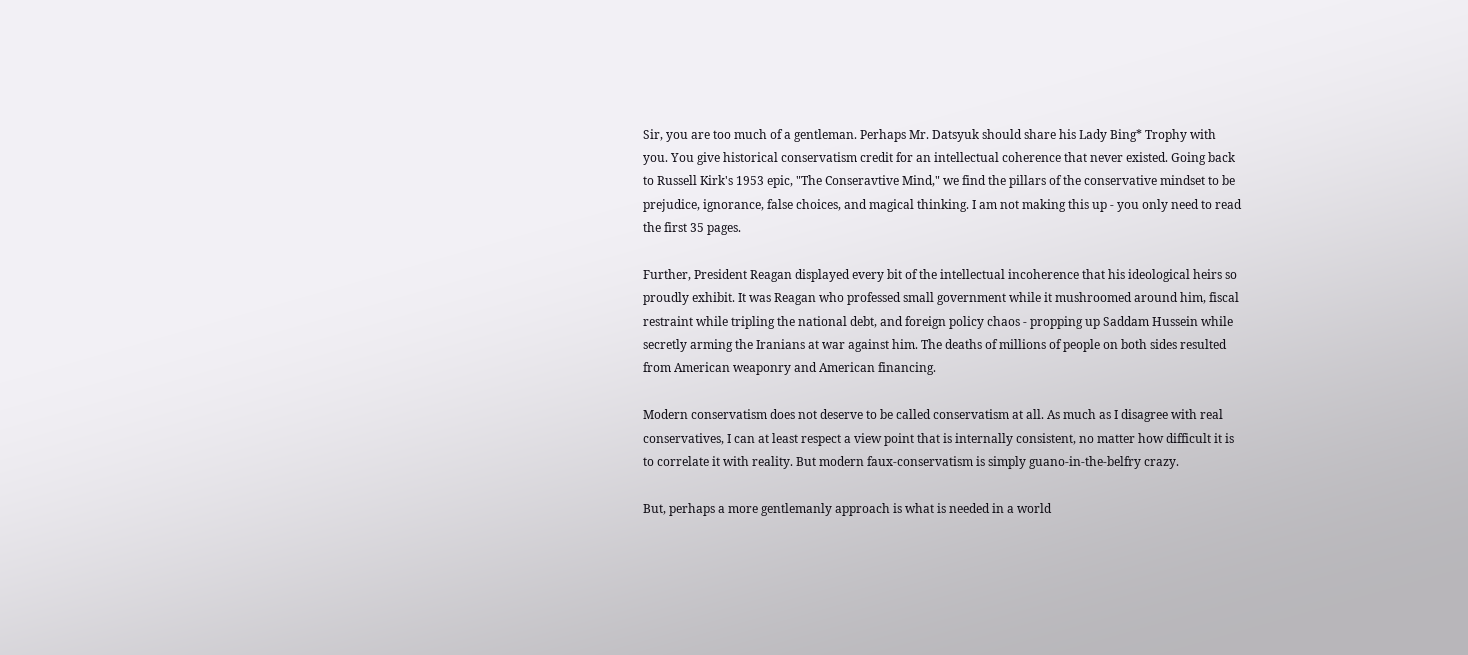Sir, you are too much of a gentleman. Perhaps Mr. Datsyuk should share his Lady Bing* Trophy with you. You give historical conservatism credit for an intellectual coherence that never existed. Going back to Russell Kirk's 1953 epic, "The Conseravtive Mind," we find the pillars of the conservative mindset to be prejudice, ignorance, false choices, and magical thinking. I am not making this up - you only need to read the first 35 pages.

Further, President Reagan displayed every bit of the intellectual incoherence that his ideological heirs so proudly exhibit. It was Reagan who professed small government while it mushroomed around him, fiscal restraint while tripling the national debt, and foreign policy chaos - propping up Saddam Hussein while secretly arming the Iranians at war against him. The deaths of millions of people on both sides resulted from American weaponry and American financing.

Modern conservatism does not deserve to be called conservatism at all. As much as I disagree with real conservatives, I can at least respect a view point that is internally consistent, no matter how difficult it is to correlate it with reality. But modern faux-conservatism is simply guano-in-the-belfry crazy.

But, perhaps a more gentlemanly approach is what is needed in a world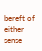bereft of either sense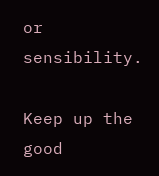or sensibility.

Keep up the good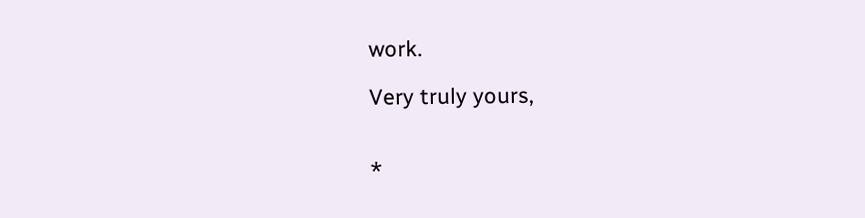work.

Very truly yours,


*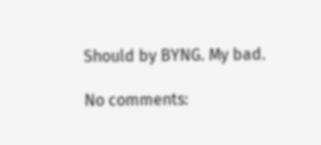Should by BYNG. My bad.

No comments: